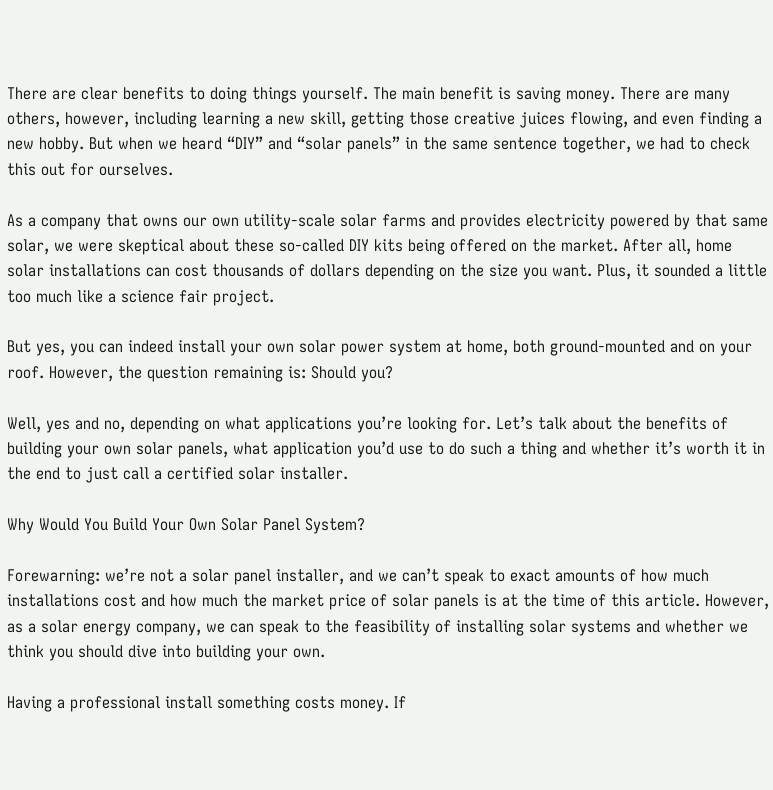There are clear benefits to doing things yourself. The main benefit is saving money. There are many others, however, including learning a new skill, getting those creative juices flowing, and even finding a new hobby. But when we heard “DIY” and “solar panels” in the same sentence together, we had to check this out for ourselves.

As a company that owns our own utility-scale solar farms and provides electricity powered by that same solar, we were skeptical about these so-called DIY kits being offered on the market. After all, home solar installations can cost thousands of dollars depending on the size you want. Plus, it sounded a little too much like a science fair project.

But yes, you can indeed install your own solar power system at home, both ground-mounted and on your roof. However, the question remaining is: Should you?

Well, yes and no, depending on what applications you’re looking for. Let’s talk about the benefits of building your own solar panels, what application you’d use to do such a thing and whether it’s worth it in the end to just call a certified solar installer.

Why Would You Build Your Own Solar Panel System?

Forewarning: we’re not a solar panel installer, and we can’t speak to exact amounts of how much installations cost and how much the market price of solar panels is at the time of this article. However, as a solar energy company, we can speak to the feasibility of installing solar systems and whether we think you should dive into building your own.

Having a professional install something costs money. If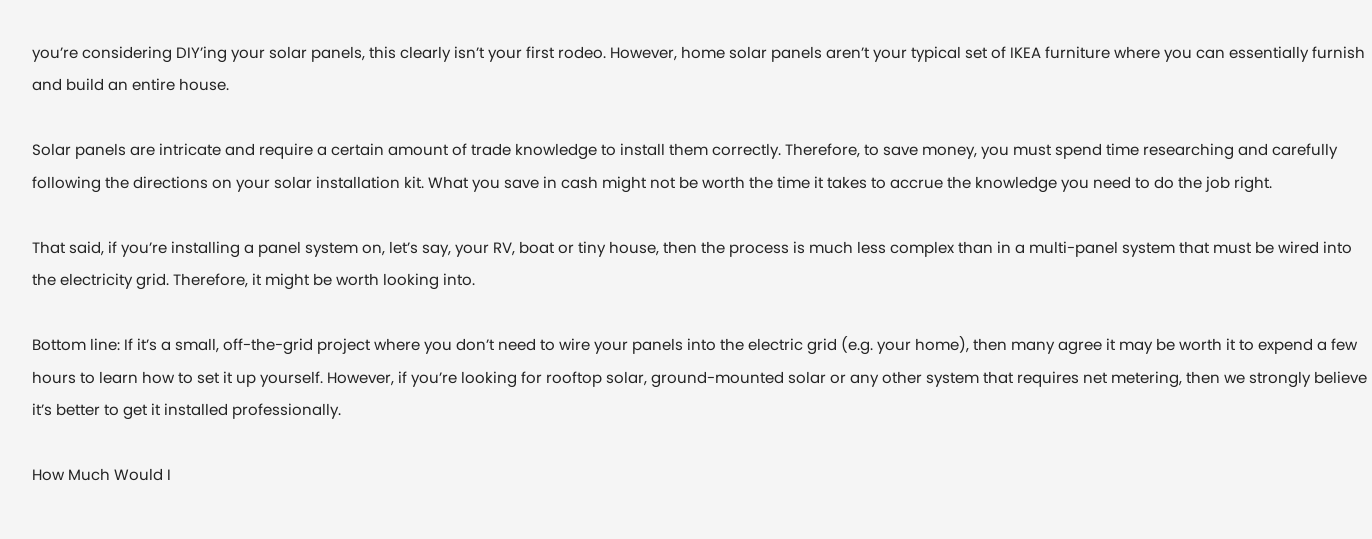you’re considering DIY’ing your solar panels, this clearly isn’t your first rodeo. However, home solar panels aren’t your typical set of IKEA furniture where you can essentially furnish and build an entire house.

Solar panels are intricate and require a certain amount of trade knowledge to install them correctly. Therefore, to save money, you must spend time researching and carefully following the directions on your solar installation kit. What you save in cash might not be worth the time it takes to accrue the knowledge you need to do the job right.

That said, if you’re installing a panel system on, let’s say, your RV, boat or tiny house, then the process is much less complex than in a multi-panel system that must be wired into the electricity grid. Therefore, it might be worth looking into.

Bottom line: If it’s a small, off-the-grid project where you don’t need to wire your panels into the electric grid (e.g. your home), then many agree it may be worth it to expend a few hours to learn how to set it up yourself. However, if you’re looking for rooftop solar, ground-mounted solar or any other system that requires net metering, then we strongly believe it’s better to get it installed professionally.

How Much Would I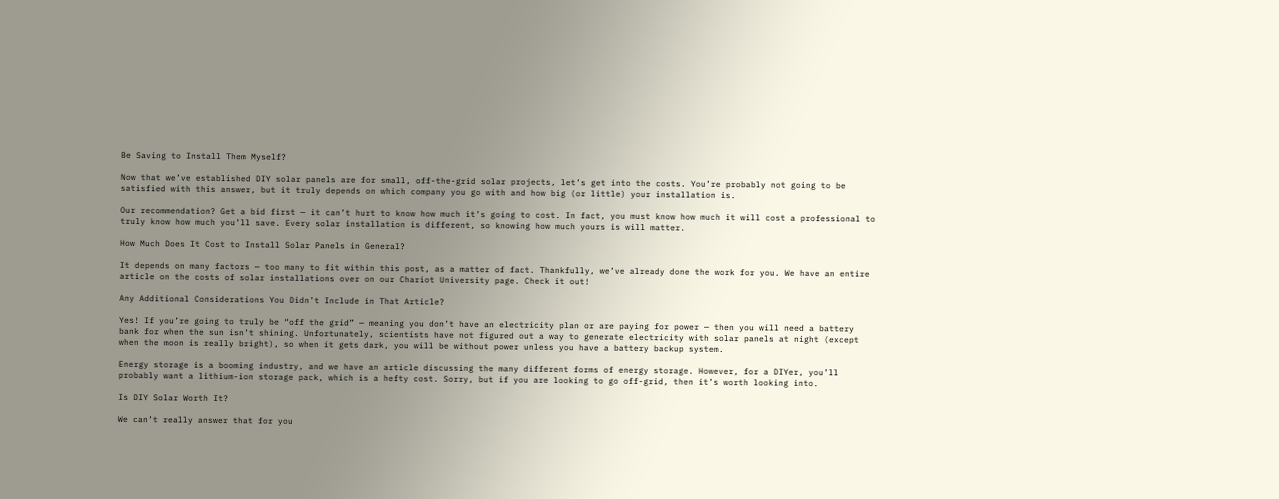Be Saving to Install Them Myself?

Now that we’ve established DIY solar panels are for small, off-the-grid solar projects, let’s get into the costs. You’re probably not going to be satisfied with this answer, but it truly depends on which company you go with and how big (or little) your installation is.

Our recommendation? Get a bid first — it can’t hurt to know how much it’s going to cost. In fact, you must know how much it will cost a professional to truly know how much you’ll save. Every solar installation is different, so knowing how much yours is will matter.

How Much Does It Cost to Install Solar Panels in General?

It depends on many factors — too many to fit within this post, as a matter of fact. Thankfully, we’ve already done the work for you. We have an entire article on the costs of solar installations over on our Chariot University page. Check it out!

Any Additional Considerations You Didn’t Include in That Article?

Yes! If you’re going to truly be “off the grid” — meaning you don’t have an electricity plan or are paying for power — then you will need a battery bank for when the sun isn’t shining. Unfortunately, scientists have not figured out a way to generate electricity with solar panels at night (except when the moon is really bright), so when it gets dark, you will be without power unless you have a battery backup system.

Energy storage is a booming industry, and we have an article discussing the many different forms of energy storage. However, for a DIYer, you’ll probably want a lithium-ion storage pack, which is a hefty cost. Sorry, but if you are looking to go off-grid, then it’s worth looking into.

Is DIY Solar Worth It?

We can’t really answer that for you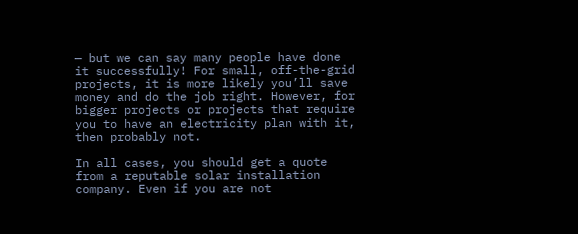— but we can say many people have done it successfully! For small, off-the-grid projects, it is more likely you’ll save money and do the job right. However, for bigger projects or projects that require you to have an electricity plan with it, then probably not.

In all cases, you should get a quote from a reputable solar installation company. Even if you are not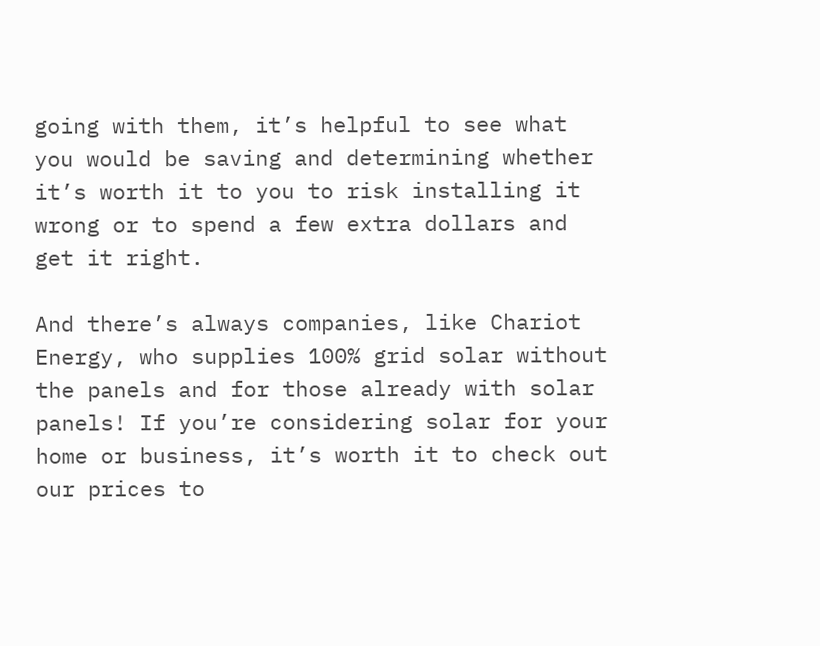going with them, it’s helpful to see what you would be saving and determining whether it’s worth it to you to risk installing it wrong or to spend a few extra dollars and get it right.

And there’s always companies, like Chariot Energy, who supplies 100% grid solar without the panels and for those already with solar panels! If you’re considering solar for your home or business, it’s worth it to check out our prices to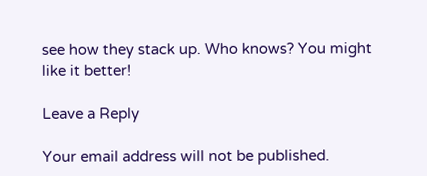see how they stack up. Who knows? You might like it better!

Leave a Reply

Your email address will not be published.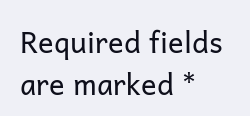Required fields are marked *